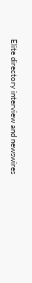Elite directory interview and newswires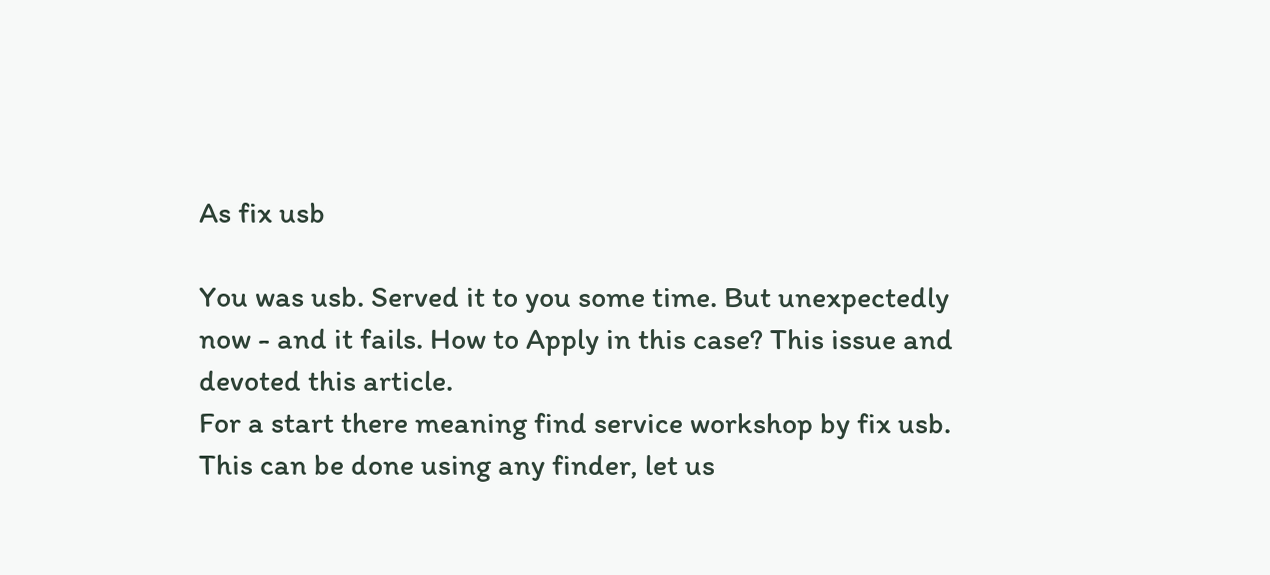As fix usb

You was usb. Served it to you some time. But unexpectedly now - and it fails. How to Apply in this case? This issue and devoted this article.
For a start there meaning find service workshop by fix usb. This can be done using any finder, let us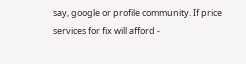say, google or profile community. If price services for fix will afford -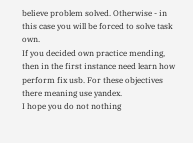believe problem solved. Otherwise - in this case you will be forced to solve task own.
If you decided own practice mending, then in the first instance need learn how perform fix usb. For these objectives there meaning use yandex.
I hope you do not nothing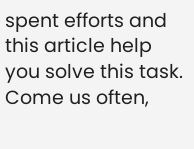spent efforts and this article help you solve this task.
Come us often,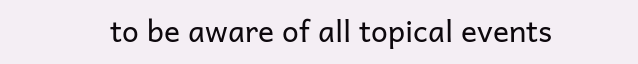to be aware of all topical events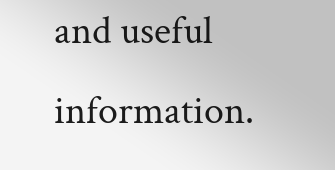and useful information.